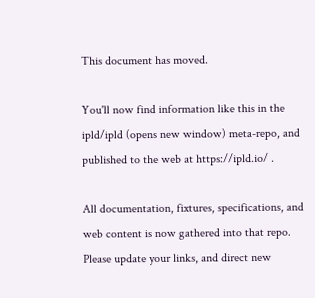This document has moved.

You'll now find information like this in the ipld/ipld (opens new window) meta-repo, and published to the web at https://ipld.io/ .

All documentation, fixtures, specifications, and web content is now gathered into that repo. Please update your links, and direct new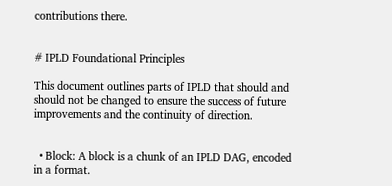contributions there.


# IPLD Foundational Principles

This document outlines parts of IPLD that should and should not be changed to ensure the success of future improvements and the continuity of direction.


  • Block: A block is a chunk of an IPLD DAG, encoded in a format.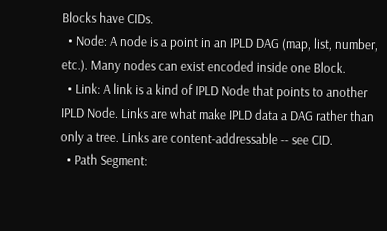Blocks have CIDs.
  • Node: A node is a point in an IPLD DAG (map, list, number, etc.). Many nodes can exist encoded inside one Block.
  • Link: A link is a kind of IPLD Node that points to another IPLD Node. Links are what make IPLD data a DAG rather than only a tree. Links are content-addressable -- see CID.
  • Path Segment: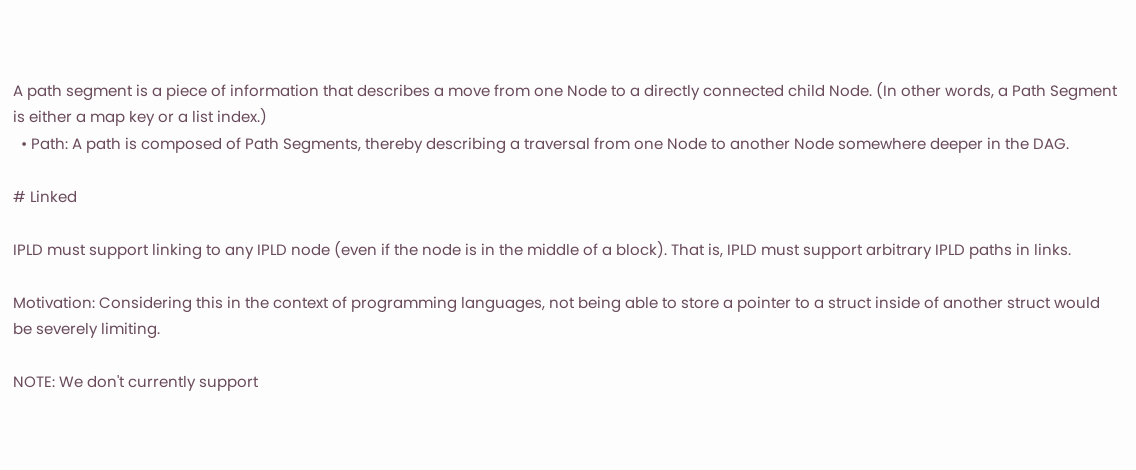A path segment is a piece of information that describes a move from one Node to a directly connected child Node. (In other words, a Path Segment is either a map key or a list index.)
  • Path: A path is composed of Path Segments, thereby describing a traversal from one Node to another Node somewhere deeper in the DAG.

# Linked

IPLD must support linking to any IPLD node (even if the node is in the middle of a block). That is, IPLD must support arbitrary IPLD paths in links.

Motivation: Considering this in the context of programming languages, not being able to store a pointer to a struct inside of another struct would be severely limiting.

NOTE: We don't currently support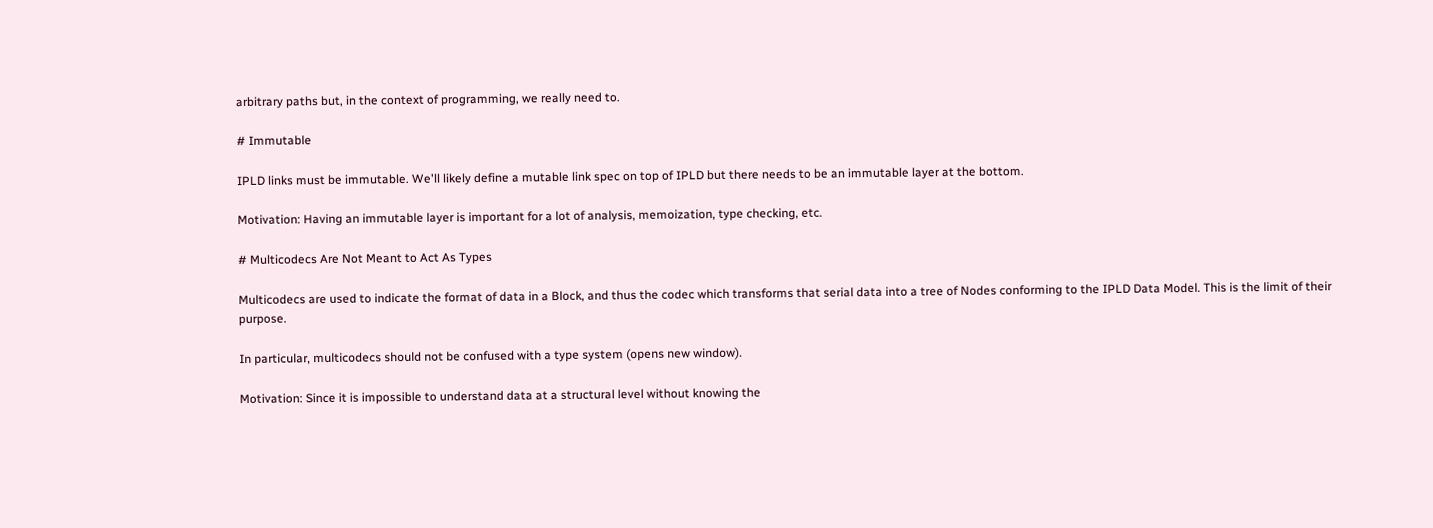arbitrary paths but, in the context of programming, we really need to.

# Immutable

IPLD links must be immutable. We'll likely define a mutable link spec on top of IPLD but there needs to be an immutable layer at the bottom.

Motivation: Having an immutable layer is important for a lot of analysis, memoization, type checking, etc.

# Multicodecs Are Not Meant to Act As Types

Multicodecs are used to indicate the format of data in a Block, and thus the codec which transforms that serial data into a tree of Nodes conforming to the IPLD Data Model. This is the limit of their purpose.

In particular, multicodecs should not be confused with a type system (opens new window).

Motivation: Since it is impossible to understand data at a structural level without knowing the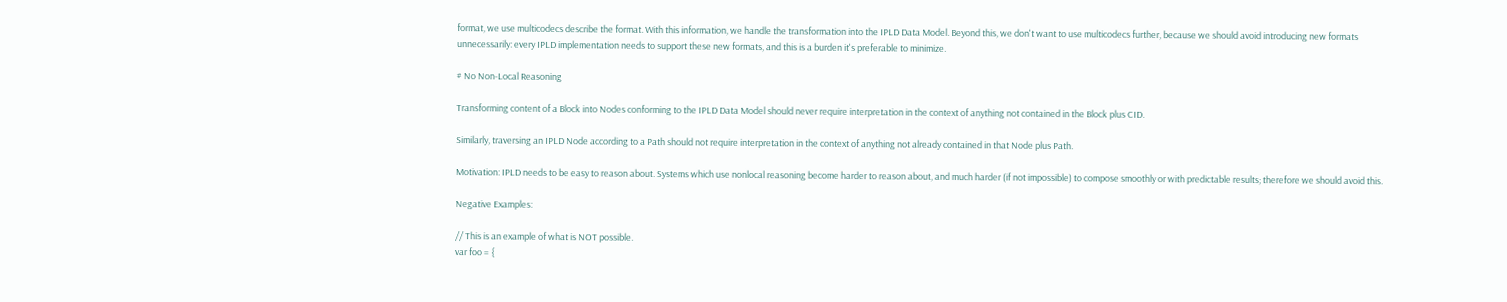format, we use multicodecs describe the format. With this information, we handle the transformation into the IPLD Data Model. Beyond this, we don't want to use multicodecs further, because we should avoid introducing new formats unnecessarily: every IPLD implementation needs to support these new formats, and this is a burden it's preferable to minimize.

# No Non-Local Reasoning

Transforming content of a Block into Nodes conforming to the IPLD Data Model should never require interpretation in the context of anything not contained in the Block plus CID.

Similarly, traversing an IPLD Node according to a Path should not require interpretation in the context of anything not already contained in that Node plus Path.

Motivation: IPLD needs to be easy to reason about. Systems which use nonlocal reasoning become harder to reason about, and much harder (if not impossible) to compose smoothly or with predictable results; therefore we should avoid this.

Negative Examples:

// This is an example of what is NOT possible.
var foo = {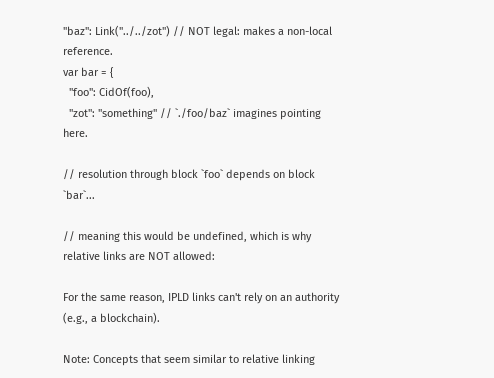"baz": Link("../../zot") // NOT legal: makes a non-local reference.
var bar = {
  "foo": CidOf(foo),
  "zot": "something" // `./foo/baz` imagines pointing here.

// resolution through block `foo` depends on block `bar`...

// meaning this would be undefined, which is why relative links are NOT allowed:

For the same reason, IPLD links can't rely on an authority (e.g., a blockchain).

Note: Concepts that seem similar to relative linking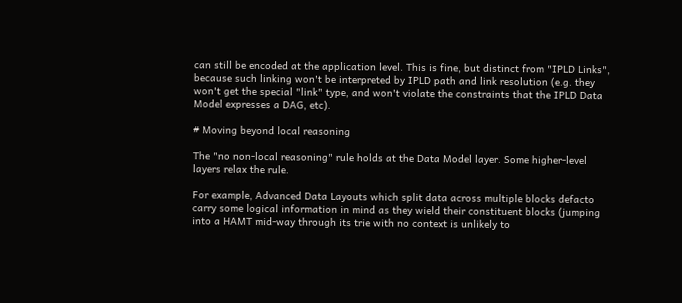can still be encoded at the application level. This is fine, but distinct from "IPLD Links", because such linking won't be interpreted by IPLD path and link resolution (e.g. they won't get the special "link" type, and won't violate the constraints that the IPLD Data Model expresses a DAG, etc).

# Moving beyond local reasoning

The "no non-local reasoning" rule holds at the Data Model layer. Some higher-level layers relax the rule.

For example, Advanced Data Layouts which split data across multiple blocks defacto carry some logical information in mind as they wield their constituent blocks (jumping into a HAMT mid-way through its trie with no context is unlikely to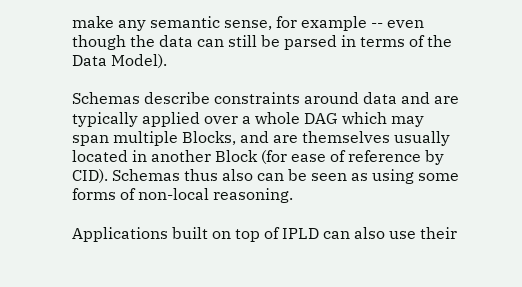make any semantic sense, for example -- even though the data can still be parsed in terms of the Data Model).

Schemas describe constraints around data and are typically applied over a whole DAG which may span multiple Blocks, and are themselves usually located in another Block (for ease of reference by CID). Schemas thus also can be seen as using some forms of non-local reasoning.

Applications built on top of IPLD can also use their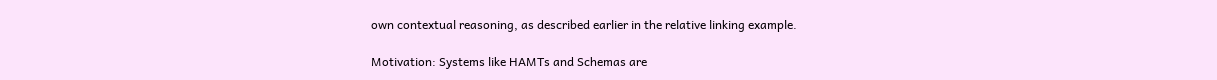own contextual reasoning, as described earlier in the relative linking example.

Motivation: Systems like HAMTs and Schemas are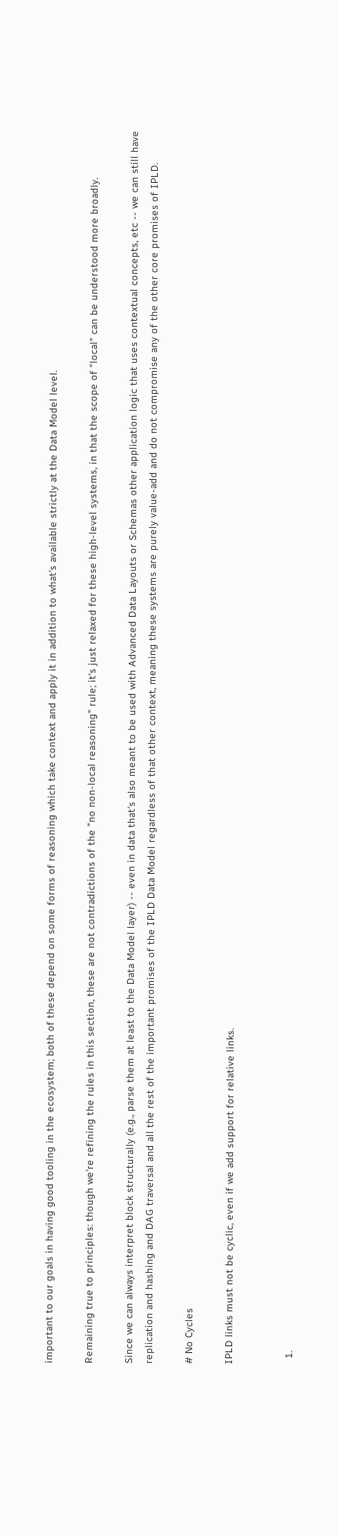important to our goals in having good tooling in the ecosystem; both of these depend on some forms of reasoning which take context and apply it in addition to what's available strictly at the Data Model level.

Remaining true to principles: though we're refining the rules in this section, these are not contradictions of the "no non-local reasoning" rule; it's just relaxed for these high-level systems, in that the scope of "local" can be understood more broadly.

Since we can always interpret block structurally (e.g., parse them at least to the Data Model layer) -- even in data that's also meant to be used with Advanced Data Layouts or Schemas other application logic that uses contextual concepts, etc -- we can still have replication and hashing and DAG traversal and all the rest of the important promises of the IPLD Data Model regardless of that other context, meaning these systems are purely value-add and do not compromise any of the other core promises of IPLD.

# No Cycles

IPLD links must not be cyclic, even if we add support for relative links.


  1.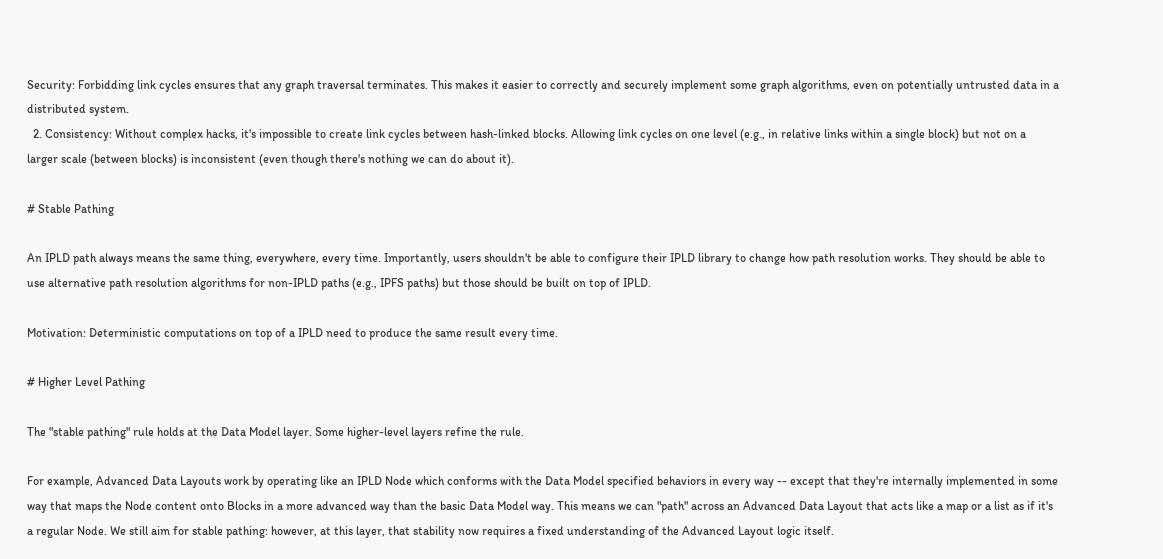Security: Forbidding link cycles ensures that any graph traversal terminates. This makes it easier to correctly and securely implement some graph algorithms, even on potentially untrusted data in a distributed system.
  2. Consistency: Without complex hacks, it's impossible to create link cycles between hash-linked blocks. Allowing link cycles on one level (e.g., in relative links within a single block) but not on a larger scale (between blocks) is inconsistent (even though there's nothing we can do about it).

# Stable Pathing

An IPLD path always means the same thing, everywhere, every time. Importantly, users shouldn't be able to configure their IPLD library to change how path resolution works. They should be able to use alternative path resolution algorithms for non-IPLD paths (e.g., IPFS paths) but those should be built on top of IPLD.

Motivation: Deterministic computations on top of a IPLD need to produce the same result every time.

# Higher Level Pathing

The "stable pathing" rule holds at the Data Model layer. Some higher-level layers refine the rule.

For example, Advanced Data Layouts work by operating like an IPLD Node which conforms with the Data Model specified behaviors in every way -- except that they're internally implemented in some way that maps the Node content onto Blocks in a more advanced way than the basic Data Model way. This means we can "path" across an Advanced Data Layout that acts like a map or a list as if it's a regular Node. We still aim for stable pathing: however, at this layer, that stability now requires a fixed understanding of the Advanced Layout logic itself.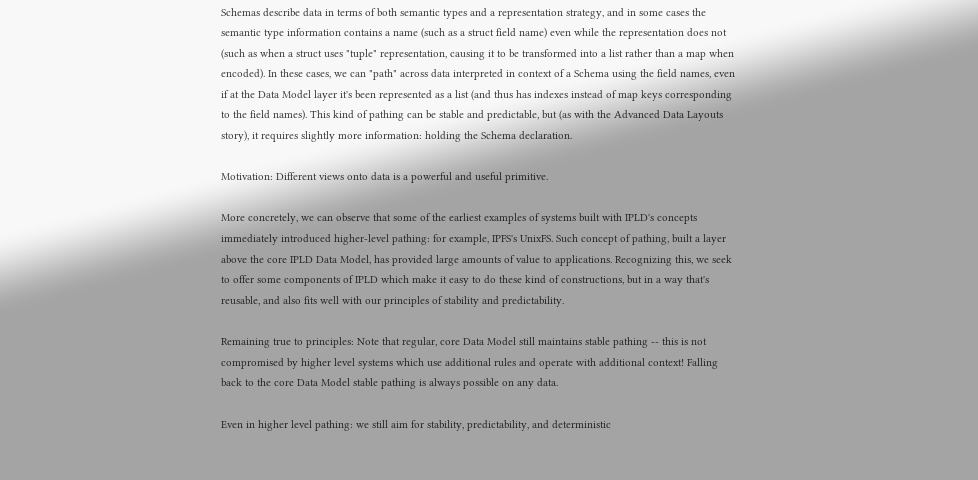Schemas describe data in terms of both semantic types and a representation strategy, and in some cases the semantic type information contains a name (such as a struct field name) even while the representation does not (such as when a struct uses "tuple" representation, causing it to be transformed into a list rather than a map when encoded). In these cases, we can "path" across data interpreted in context of a Schema using the field names, even if at the Data Model layer it's been represented as a list (and thus has indexes instead of map keys corresponding to the field names). This kind of pathing can be stable and predictable, but (as with the Advanced Data Layouts story), it requires slightly more information: holding the Schema declaration.

Motivation: Different views onto data is a powerful and useful primitive.

More concretely, we can observe that some of the earliest examples of systems built with IPLD's concepts immediately introduced higher-level pathing: for example, IPFS's UnixFS. Such concept of pathing, built a layer above the core IPLD Data Model, has provided large amounts of value to applications. Recognizing this, we seek to offer some components of IPLD which make it easy to do these kind of constructions, but in a way that's reusable, and also fits well with our principles of stability and predictability.

Remaining true to principles: Note that regular, core Data Model still maintains stable pathing -- this is not compromised by higher level systems which use additional rules and operate with additional context! Falling back to the core Data Model stable pathing is always possible on any data.

Even in higher level pathing: we still aim for stability, predictability, and deterministic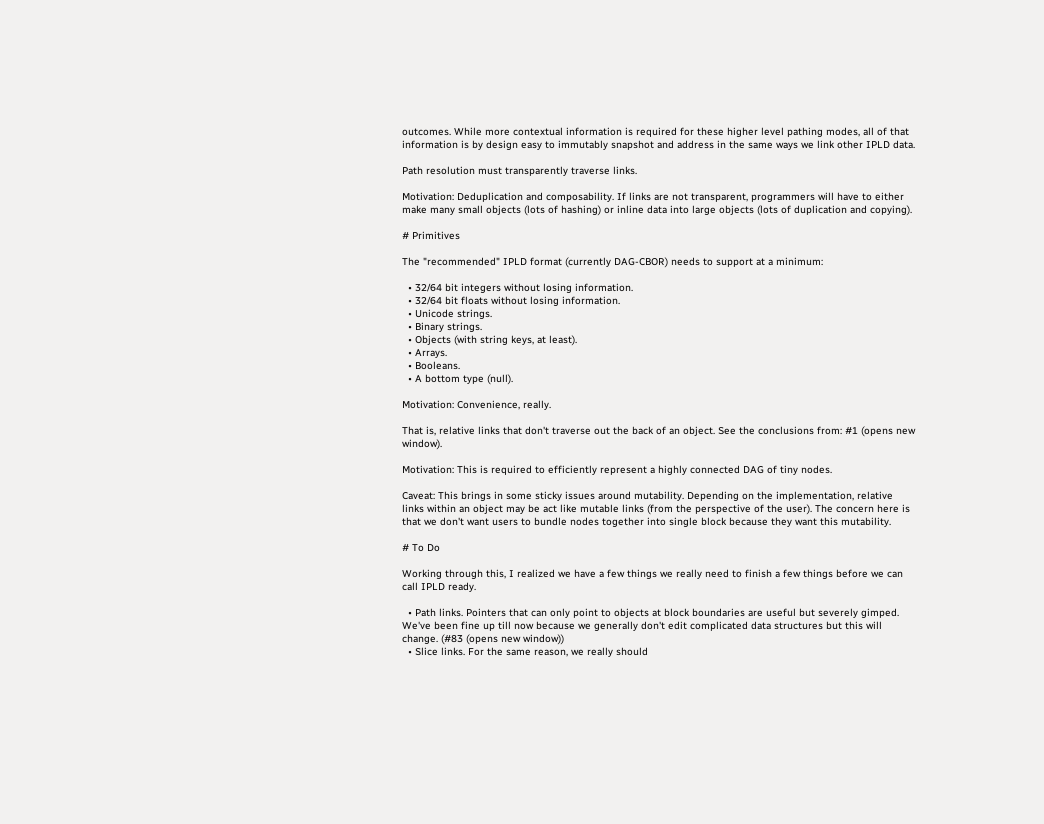outcomes. While more contextual information is required for these higher level pathing modes, all of that information is by design easy to immutably snapshot and address in the same ways we link other IPLD data.

Path resolution must transparently traverse links.

Motivation: Deduplication and composability. If links are not transparent, programmers will have to either make many small objects (lots of hashing) or inline data into large objects (lots of duplication and copying).

# Primitives

The "recommended" IPLD format (currently DAG-CBOR) needs to support at a minimum:

  • 32/64 bit integers without losing information.
  • 32/64 bit floats without losing information.
  • Unicode strings.
  • Binary strings.
  • Objects (with string keys, at least).
  • Arrays.
  • Booleans.
  • A bottom type (null).

Motivation: Convenience, really.

That is, relative links that don't traverse out the back of an object. See the conclusions from: #1 (opens new window).

Motivation: This is required to efficiently represent a highly connected DAG of tiny nodes.

Caveat: This brings in some sticky issues around mutability. Depending on the implementation, relative links within an object may be act like mutable links (from the perspective of the user). The concern here is that we don't want users to bundle nodes together into single block because they want this mutability.

# To Do

Working through this, I realized we have a few things we really need to finish a few things before we can call IPLD ready.

  • Path links. Pointers that can only point to objects at block boundaries are useful but severely gimped. We've been fine up till now because we generally don't edit complicated data structures but this will change. (#83 (opens new window))
  • Slice links. For the same reason, we really should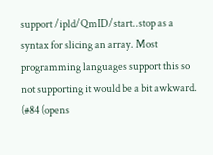support /ipld/QmID/start..stop as a syntax for slicing an array. Most programming languages support this so not supporting it would be a bit awkward. (#84 (opens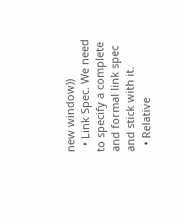new window))
  • Link Spec. We need to specify a complete and formal link spec and stick with it.
  • Relative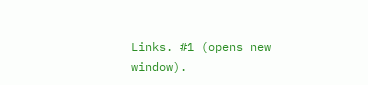Links. #1 (opens new window).